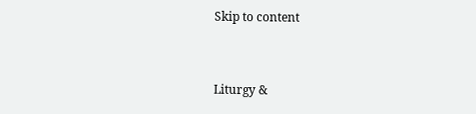Skip to content


Liturgy &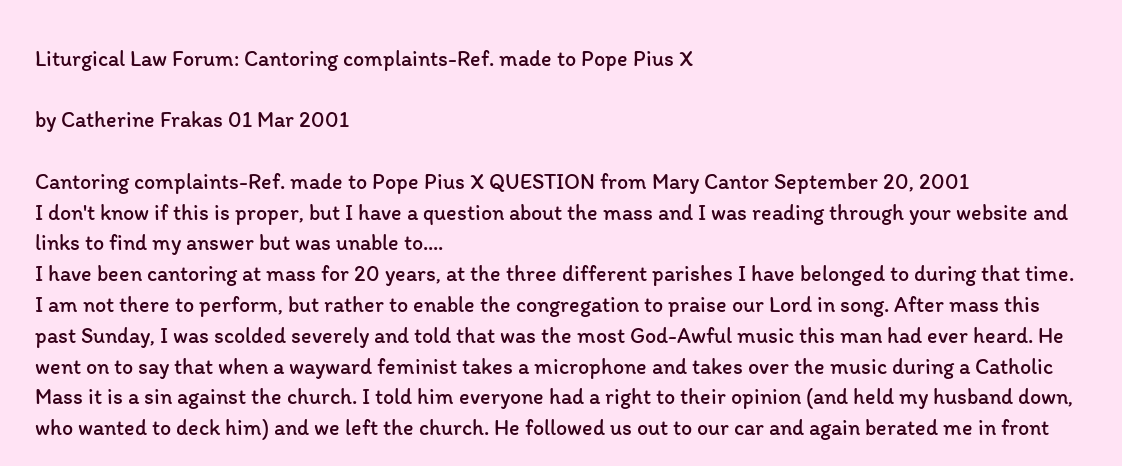Liturgical Law Forum: Cantoring complaints-Ref. made to Pope Pius X

by Catherine Frakas 01 Mar 2001

Cantoring complaints-Ref. made to Pope Pius X QUESTION from Mary Cantor September 20, 2001
I don't know if this is proper, but I have a question about the mass and I was reading through your website and links to find my answer but was unable to....
I have been cantoring at mass for 20 years, at the three different parishes I have belonged to during that time. I am not there to perform, but rather to enable the congregation to praise our Lord in song. After mass this past Sunday, I was scolded severely and told that was the most God-Awful music this man had ever heard. He went on to say that when a wayward feminist takes a microphone and takes over the music during a Catholic Mass it is a sin against the church. I told him everyone had a right to their opinion (and held my husband down, who wanted to deck him) and we left the church. He followed us out to our car and again berated me in front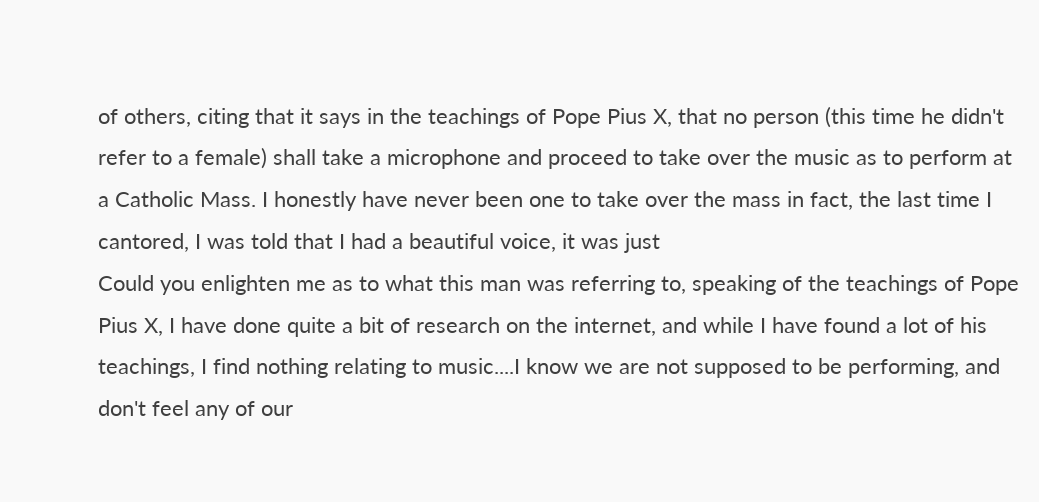of others, citing that it says in the teachings of Pope Pius X, that no person (this time he didn't refer to a female) shall take a microphone and proceed to take over the music as to perform at a Catholic Mass. I honestly have never been one to take over the mass in fact, the last time I cantored, I was told that I had a beautiful voice, it was just
Could you enlighten me as to what this man was referring to, speaking of the teachings of Pope Pius X, I have done quite a bit of research on the internet, and while I have found a lot of his teachings, I find nothing relating to music....I know we are not supposed to be performing, and don't feel any of our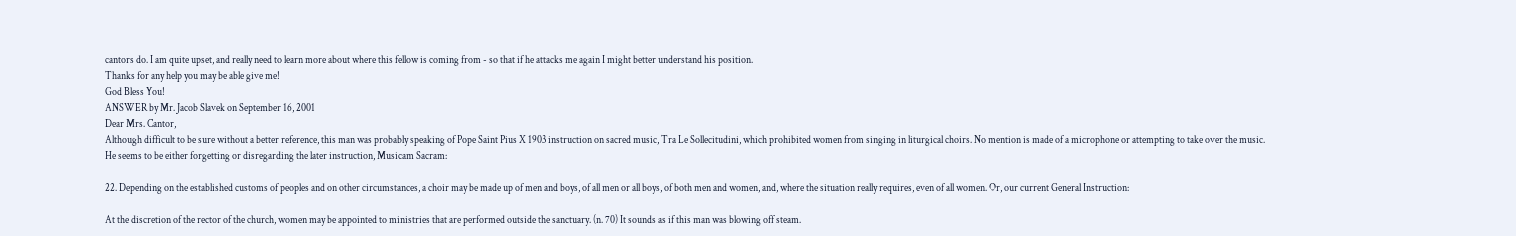cantors do. I am quite upset, and really need to learn more about where this fellow is coming from - so that if he attacks me again I might better understand his position.
Thanks for any help you may be able give me!
God Bless You!
ANSWER by Mr. Jacob Slavek on September 16, 2001
Dear Mrs. Cantor,
Although difficult to be sure without a better reference, this man was probably speaking of Pope Saint Pius X 1903 instruction on sacred music, Tra Le Sollecitudini, which prohibited women from singing in liturgical choirs. No mention is made of a microphone or attempting to take over the music.
He seems to be either forgetting or disregarding the later instruction, Musicam Sacram:

22. Depending on the established customs of peoples and on other circumstances, a choir may be made up of men and boys, of all men or all boys, of both men and women, and, where the situation really requires, even of all women. Or, our current General Instruction:

At the discretion of the rector of the church, women may be appointed to ministries that are performed outside the sanctuary. (n. 70) It sounds as if this man was blowing off steam.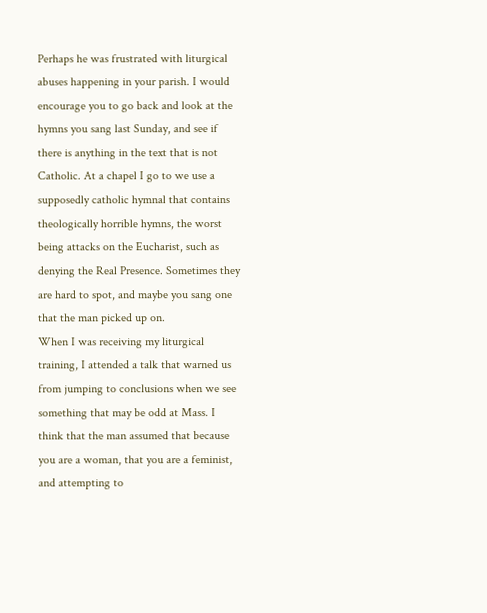Perhaps he was frustrated with liturgical abuses happening in your parish. I would encourage you to go back and look at the hymns you sang last Sunday, and see if there is anything in the text that is not Catholic. At a chapel I go to we use a supposedly catholic hymnal that contains theologically horrible hymns, the worst being attacks on the Eucharist, such as denying the Real Presence. Sometimes they are hard to spot, and maybe you sang one that the man picked up on.
When I was receiving my liturgical training, I attended a talk that warned us from jumping to conclusions when we see something that may be odd at Mass. I think that the man assumed that because you are a woman, that you are a feminist, and attempting to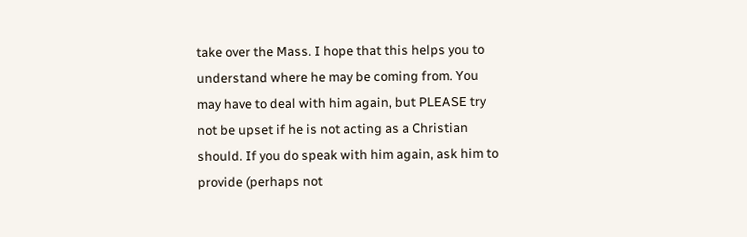take over the Mass. I hope that this helps you to understand where he may be coming from. You may have to deal with him again, but PLEASE try not be upset if he is not acting as a Christian should. If you do speak with him again, ask him to provide (perhaps not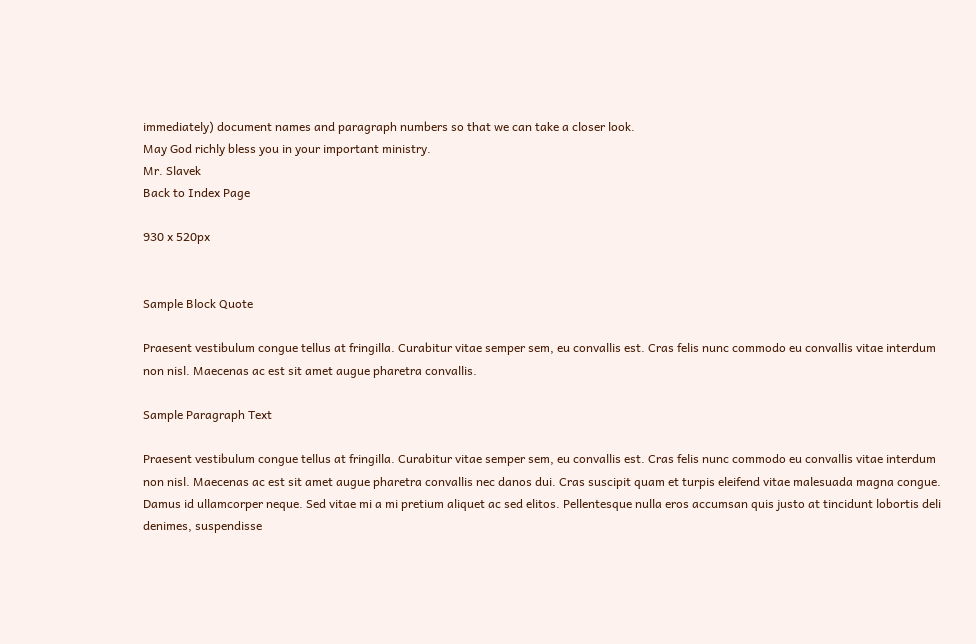immediately) document names and paragraph numbers so that we can take a closer look.
May God richly bless you in your important ministry.
Mr. Slavek
Back to Index Page

930 x 520px


Sample Block Quote

Praesent vestibulum congue tellus at fringilla. Curabitur vitae semper sem, eu convallis est. Cras felis nunc commodo eu convallis vitae interdum non nisl. Maecenas ac est sit amet augue pharetra convallis.

Sample Paragraph Text

Praesent vestibulum congue tellus at fringilla. Curabitur vitae semper sem, eu convallis est. Cras felis nunc commodo eu convallis vitae interdum non nisl. Maecenas ac est sit amet augue pharetra convallis nec danos dui. Cras suscipit quam et turpis eleifend vitae malesuada magna congue. Damus id ullamcorper neque. Sed vitae mi a mi pretium aliquet ac sed elitos. Pellentesque nulla eros accumsan quis justo at tincidunt lobortis deli denimes, suspendisse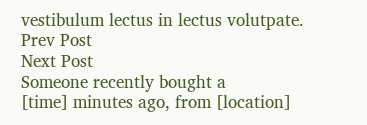vestibulum lectus in lectus volutpate.
Prev Post
Next Post
Someone recently bought a
[time] minutes ago, from [location]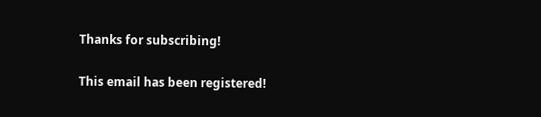Thanks for subscribing!

This email has been registered!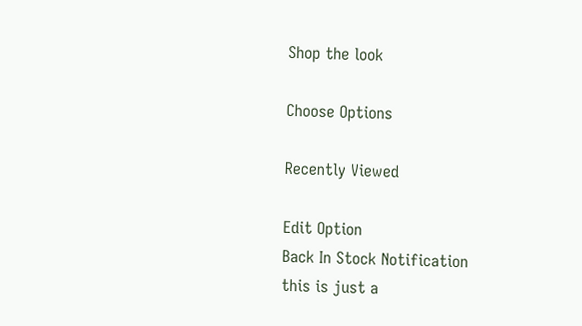Shop the look

Choose Options

Recently Viewed

Edit Option
Back In Stock Notification
this is just a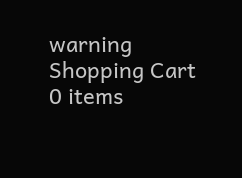warning
Shopping Cart
0 items